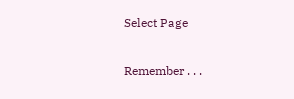Select Page

Remember . . .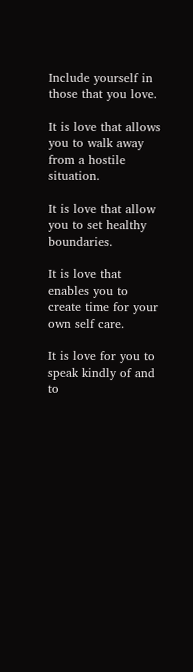Include yourself in those that you love.

It is love that allows you to walk away from a hostile situation.

It is love that allow you to set healthy boundaries.

It is love that enables you to create time for your own self care.

It is love for you to speak kindly of and to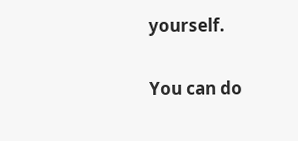yourself.

You can do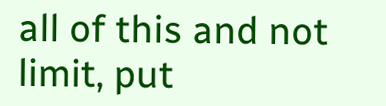all of this and not limit, put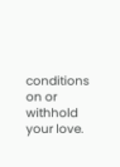conditions on or withhold your love.